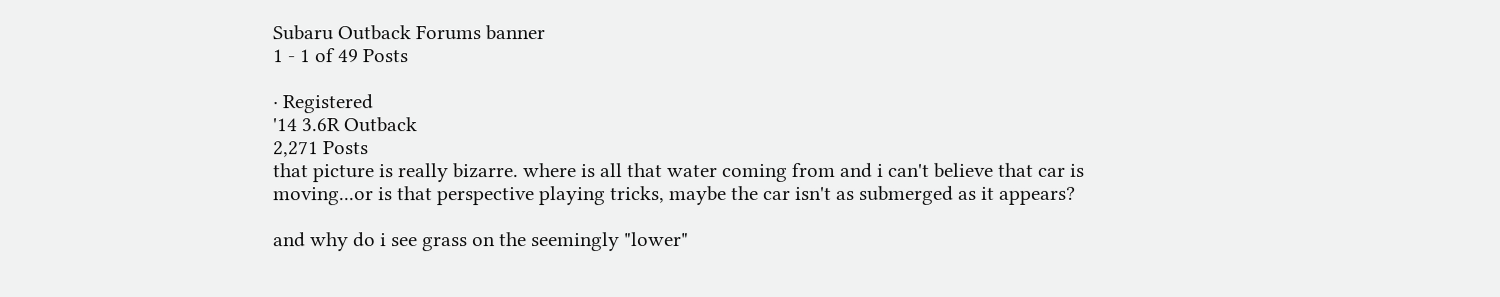Subaru Outback Forums banner
1 - 1 of 49 Posts

· Registered
'14 3.6R Outback
2,271 Posts
that picture is really bizarre. where is all that water coming from and i can't believe that car is moving...or is that perspective playing tricks, maybe the car isn't as submerged as it appears?

and why do i see grass on the seemingly "lower"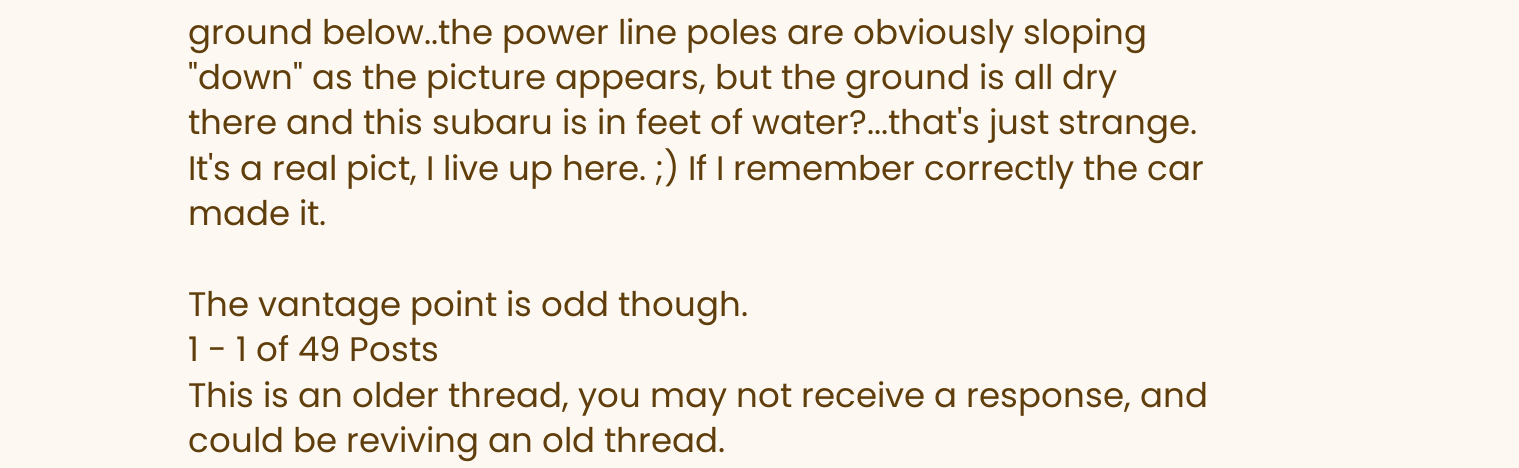ground below..the power line poles are obviously sloping "down" as the picture appears, but the ground is all dry there and this subaru is in feet of water?...that's just strange.
It's a real pict, I live up here. ;) If I remember correctly the car made it.

The vantage point is odd though.
1 - 1 of 49 Posts
This is an older thread, you may not receive a response, and could be reviving an old thread.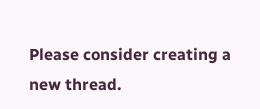Please consider creating a new thread.